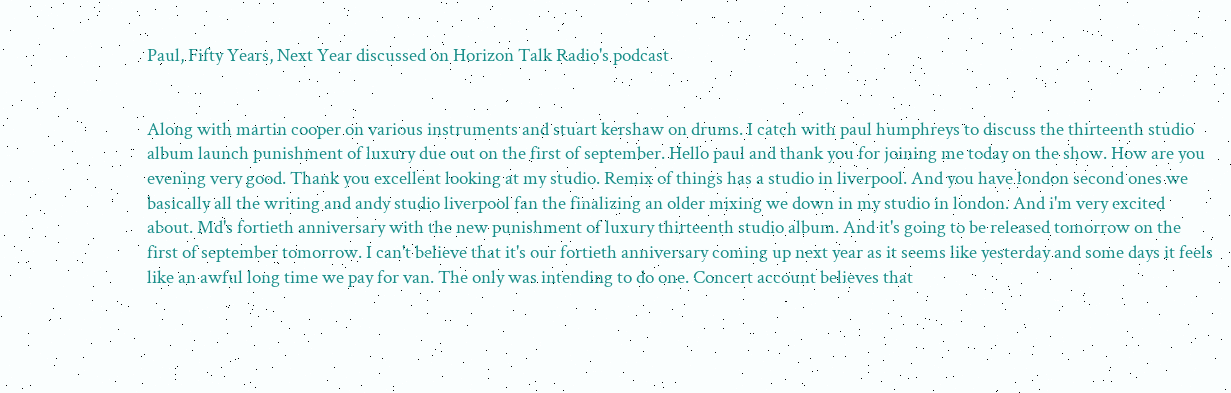Paul, Fifty Years, Next Year discussed on Horizon Talk Radio's podcast


Along with martin cooper on various instruments and stuart kershaw on drums. I catch with paul humphreys to discuss the thirteenth studio album launch punishment of luxury due out on the first of september. Hello paul and thank you for joining me today on the show. How are you evening very good. Thank you excellent looking at my studio. Remix of things has a studio in liverpool. And you have london second ones we basically all the writing and andy studio liverpool fan the finalizing an older mixing we down in my studio in london. And i'm very excited about. Md's fortieth anniversary with the new punishment of luxury thirteenth studio album. And it's going to be released tomorrow on the first of september tomorrow. I can't believe that it's our fortieth anniversary coming up next year as it seems like yesterday and some days it feels like an awful long time we pay for van. The only was intending to do one. Concert account believes that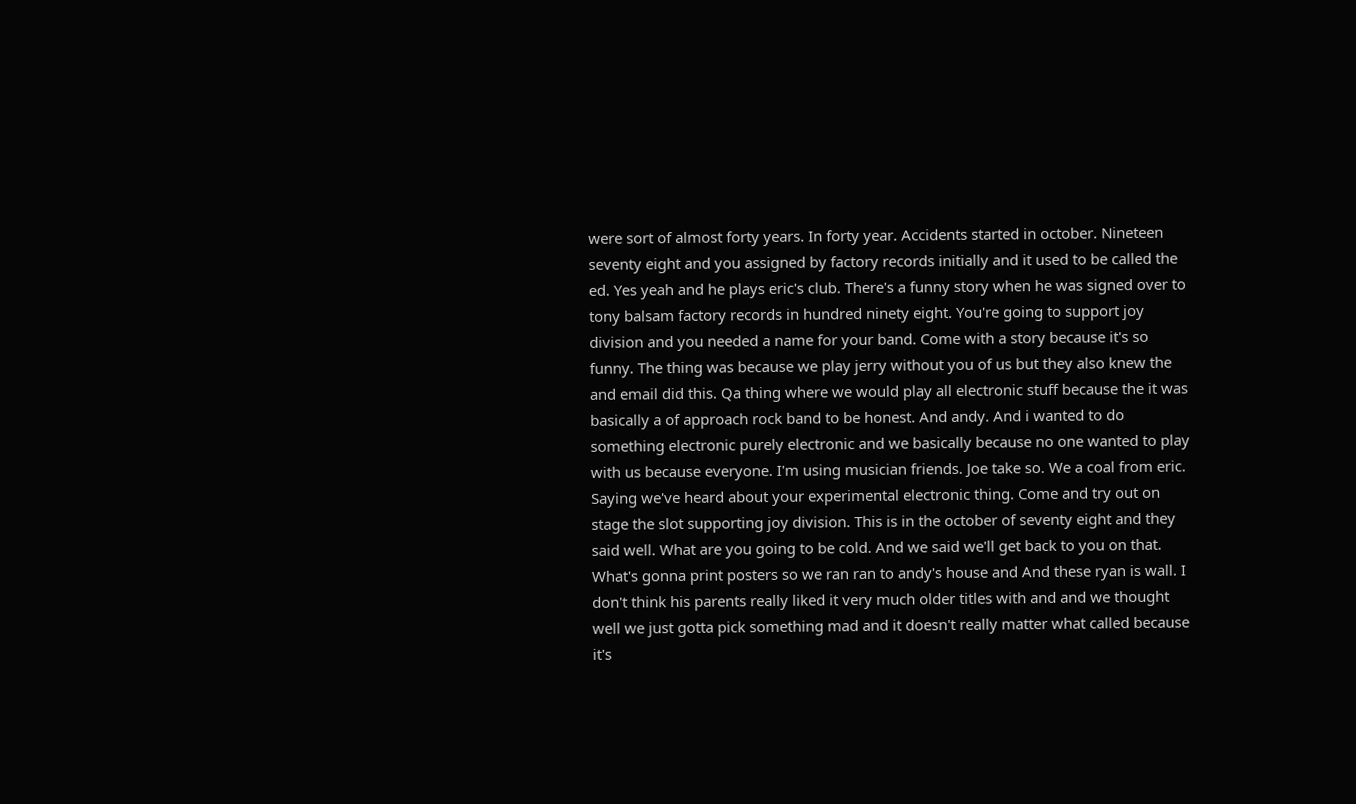were sort of almost forty years. In forty year. Accidents started in october. Nineteen seventy eight and you assigned by factory records initially and it used to be called the ed. Yes yeah and he plays eric's club. There's a funny story when he was signed over to tony balsam factory records in hundred ninety eight. You're going to support joy division and you needed a name for your band. Come with a story because it's so funny. The thing was because we play jerry without you of us but they also knew the and email did this. Qa thing where we would play all electronic stuff because the it was basically a of approach rock band to be honest. And andy. And i wanted to do something electronic purely electronic and we basically because no one wanted to play with us because everyone. I'm using musician friends. Joe take so. We a coal from eric. Saying we've heard about your experimental electronic thing. Come and try out on stage the slot supporting joy division. This is in the october of seventy eight and they said well. What are you going to be cold. And we said we'll get back to you on that. What's gonna print posters so we ran ran to andy's house and And these ryan is wall. I don't think his parents really liked it very much older titles with and and we thought well we just gotta pick something mad and it doesn't really matter what called because it's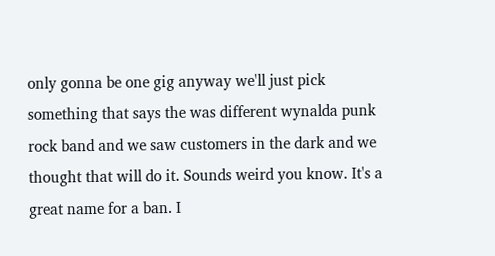only gonna be one gig anyway we'll just pick something that says the was different wynalda punk rock band and we saw customers in the dark and we thought that will do it. Sounds weird you know. It's a great name for a ban. I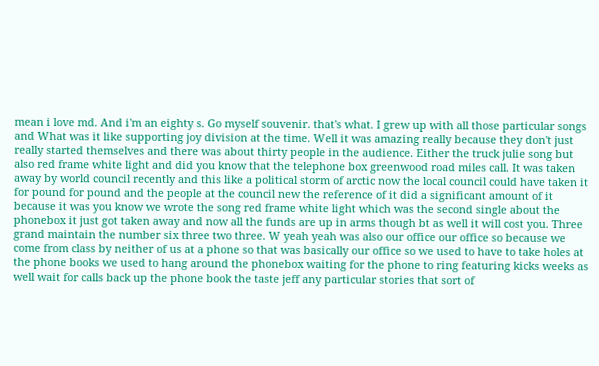mean i love md. And i'm an eighty s. Go myself souvenir. that's what. I grew up with all those particular songs and What was it like supporting joy division at the time. Well it was amazing really because they don't just really started themselves and there was about thirty people in the audience. Either the truck julie song but also red frame white light and did you know that the telephone box greenwood road miles call. It was taken away by world council recently and this like a political storm of arctic now the local council could have taken it for pound for pound and the people at the council new the reference of it did a significant amount of it because it was you know we wrote the song red frame white light which was the second single about the phonebox it just got taken away and now all the funds are up in arms though bt as well it will cost you. Three grand maintain the number six three two three. W yeah yeah was also our office our office so because we come from class by neither of us at a phone so that was basically our office so we used to have to take holes at the phone books we used to hang around the phonebox waiting for the phone to ring featuring kicks weeks as well wait for calls back up the phone book the taste jeff any particular stories that sort of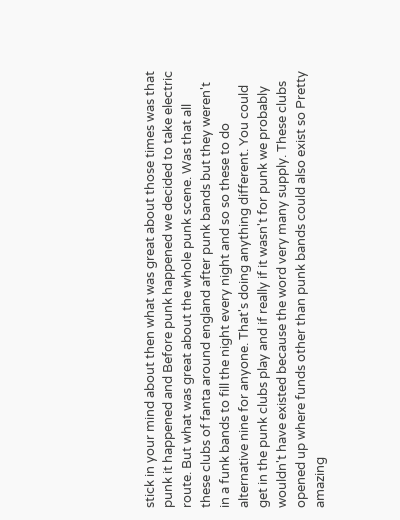stick in your mind about then what was great about those times was that punk it happened and Before punk happened we decided to take electric route. But what was great about the whole punk scene. Was that all these clubs of fanta around england after punk bands but they weren't in a funk bands to fill the night every night and so so these to do alternative nine for anyone. That's doing anything different. You could get in the punk clubs play and if really if it wasn't for punk we probably wouldn't have existed because the word very many supply. These clubs opened up where funds other than punk bands could also exist so Pretty amazing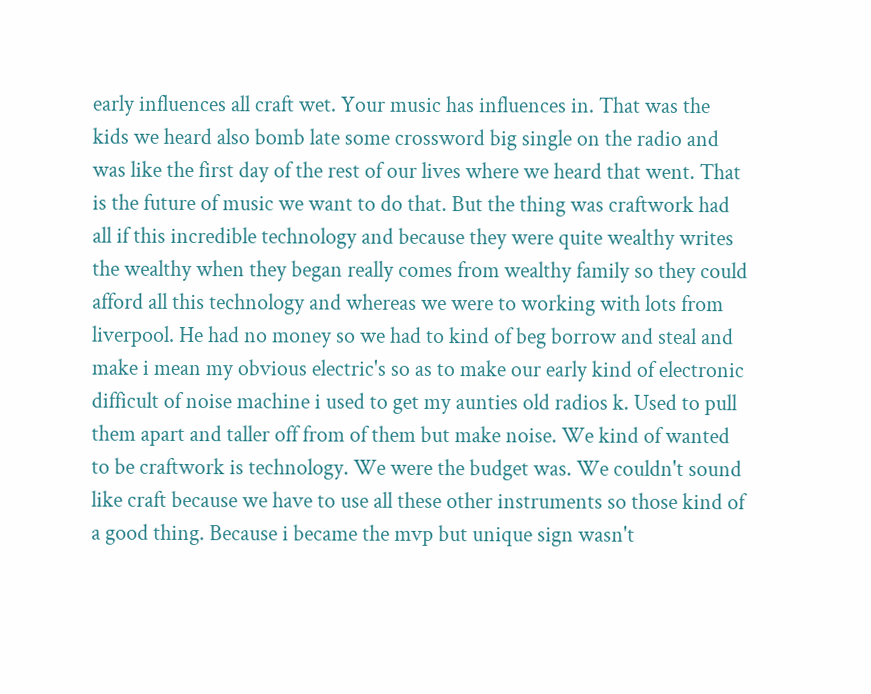early influences all craft wet. Your music has influences in. That was the kids we heard also bomb late some crossword big single on the radio and was like the first day of the rest of our lives where we heard that went. That is the future of music we want to do that. But the thing was craftwork had all if this incredible technology and because they were quite wealthy writes the wealthy when they began really comes from wealthy family so they could afford all this technology and whereas we were to working with lots from liverpool. He had no money so we had to kind of beg borrow and steal and make i mean my obvious electric's so as to make our early kind of electronic difficult of noise machine i used to get my aunties old radios k. Used to pull them apart and taller off from of them but make noise. We kind of wanted to be craftwork is technology. We were the budget was. We couldn't sound like craft because we have to use all these other instruments so those kind of a good thing. Because i became the mvp but unique sign wasn't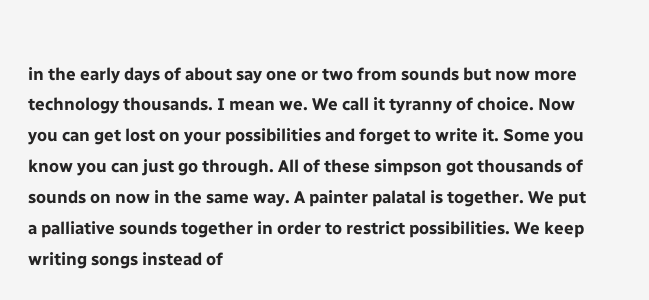in the early days of about say one or two from sounds but now more technology thousands. I mean we. We call it tyranny of choice. Now you can get lost on your possibilities and forget to write it. Some you know you can just go through. All of these simpson got thousands of sounds on now in the same way. A painter palatal is together. We put a palliative sounds together in order to restrict possibilities. We keep writing songs instead of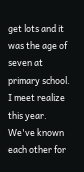get lots and it was the age of seven at primary school. I meet realize this year. We've known each other for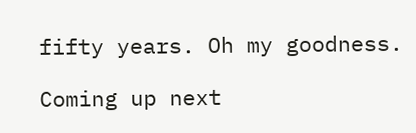fifty years. Oh my goodness.

Coming up next